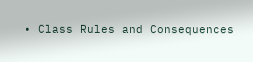• Class Rules and Consequences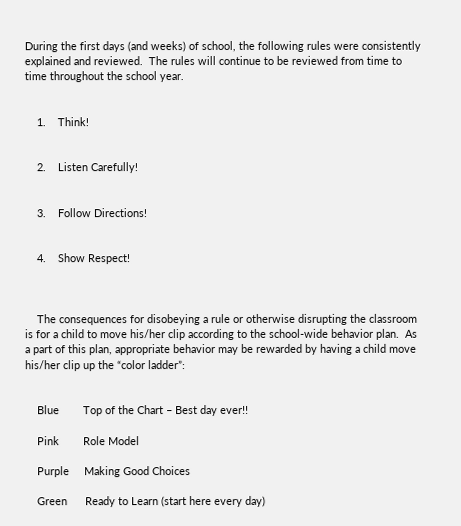During the first days (and weeks) of school, the following rules were consistently explained and reviewed.  The rules will continue to be reviewed from time to time throughout the school year.


    1.    Think!


    2.    Listen Carefully!


    3.    Follow Directions!


    4.    Show Respect!



    The consequences for disobeying a rule or otherwise disrupting the classroom is for a child to move his/her clip according to the school-wide behavior plan.  As a part of this plan, appropriate behavior may be rewarded by having a child move his/her clip up the “color ladder”:


    Blue        Top of the Chart – Best day ever!!

    Pink        Role Model

    Purple     Making Good Choices

    Green      Ready to Learn (start here every day)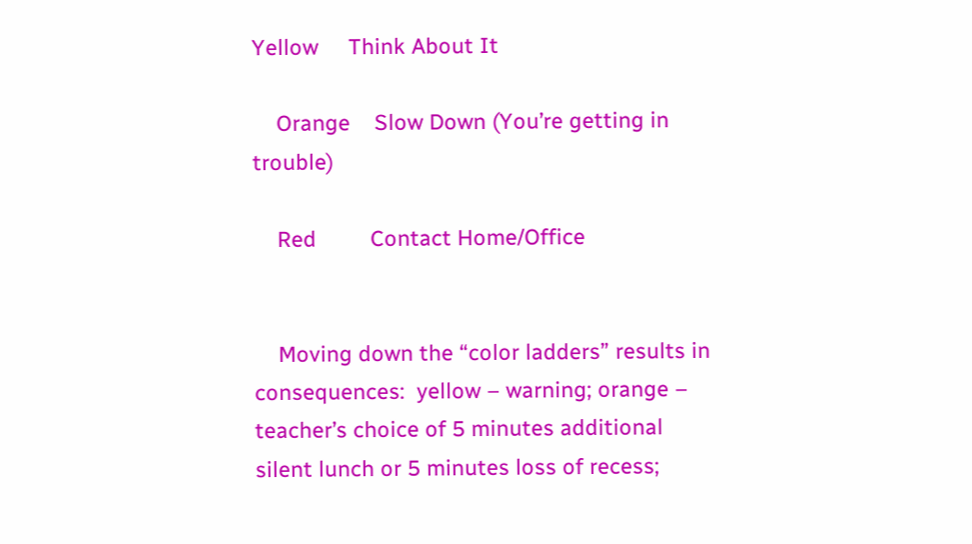Yellow     Think About It

    Orange    Slow Down (You’re getting in trouble)

    Red         Contact Home/Office


    Moving down the “color ladders” results in consequences:  yellow – warning; orange – teacher’s choice of 5 minutes additional silent lunch or 5 minutes loss of recess;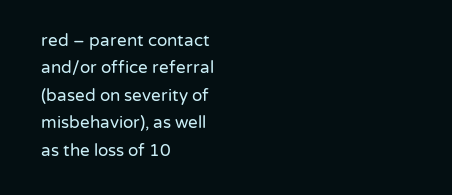red – parent contact and/or office referral (based on severity of misbehavior), as well as the loss of 10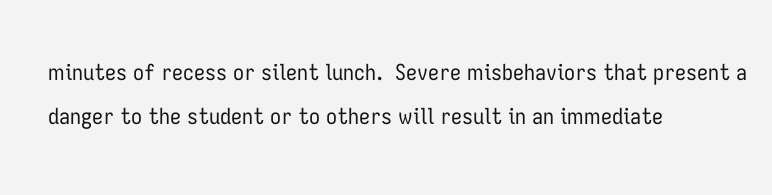minutes of recess or silent lunch.  Severe misbehaviors that present a danger to the student or to others will result in an immediate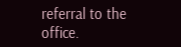referral to the office.